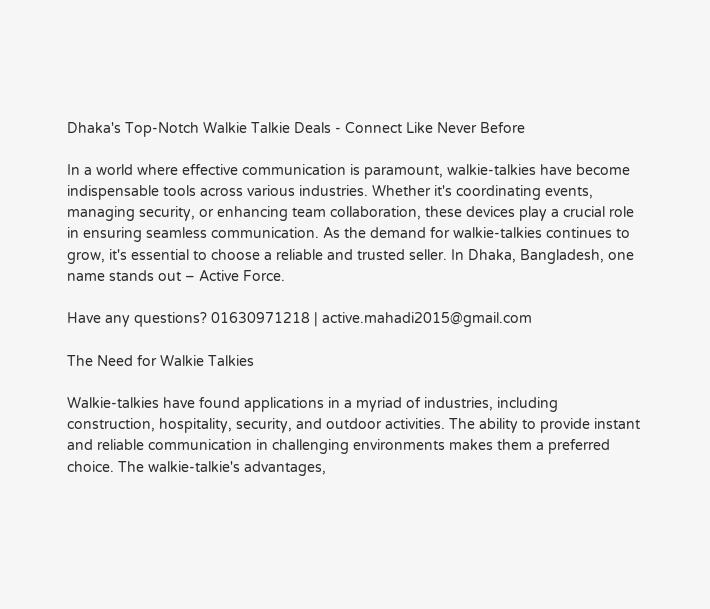Dhaka's Top-Notch Walkie Talkie Deals - Connect Like Never Before

In a world where effective communication is paramount, walkie-talkies have become indispensable tools across various industries. Whether it's coordinating events, managing security, or enhancing team collaboration, these devices play a crucial role in ensuring seamless communication. As the demand for walkie-talkies continues to grow, it's essential to choose a reliable and trusted seller. In Dhaka, Bangladesh, one name stands out – Active Force.

Have any questions? 01630971218 | active.mahadi2015@gmail.com

The Need for Walkie Talkies

Walkie-talkies have found applications in a myriad of industries, including construction, hospitality, security, and outdoor activities. The ability to provide instant and reliable communication in challenging environments makes them a preferred choice. The walkie-talkie's advantages,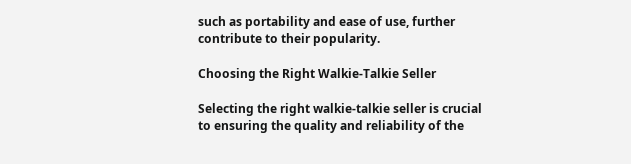such as portability and ease of use, further contribute to their popularity.

Choosing the Right Walkie-Talkie Seller

Selecting the right walkie-talkie seller is crucial to ensuring the quality and reliability of the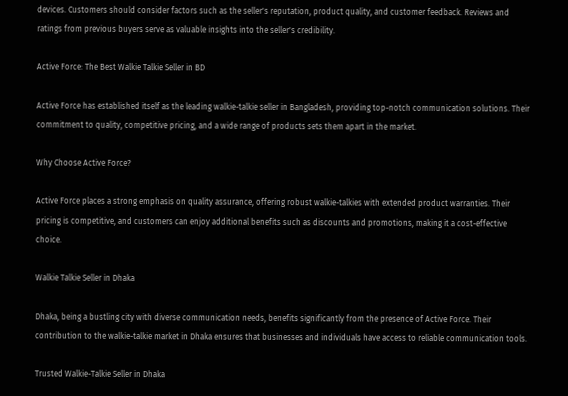devices. Customers should consider factors such as the seller's reputation, product quality, and customer feedback. Reviews and ratings from previous buyers serve as valuable insights into the seller's credibility.

Active Force: The Best Walkie Talkie Seller in BD

Active Force has established itself as the leading walkie-talkie seller in Bangladesh, providing top-notch communication solutions. Their commitment to quality, competitive pricing, and a wide range of products sets them apart in the market.

Why Choose Active Force?

Active Force places a strong emphasis on quality assurance, offering robust walkie-talkies with extended product warranties. Their pricing is competitive, and customers can enjoy additional benefits such as discounts and promotions, making it a cost-effective choice.

Walkie Talkie Seller in Dhaka

Dhaka, being a bustling city with diverse communication needs, benefits significantly from the presence of Active Force. Their contribution to the walkie-talkie market in Dhaka ensures that businesses and individuals have access to reliable communication tools.

Trusted Walkie-Talkie Seller in Dhaka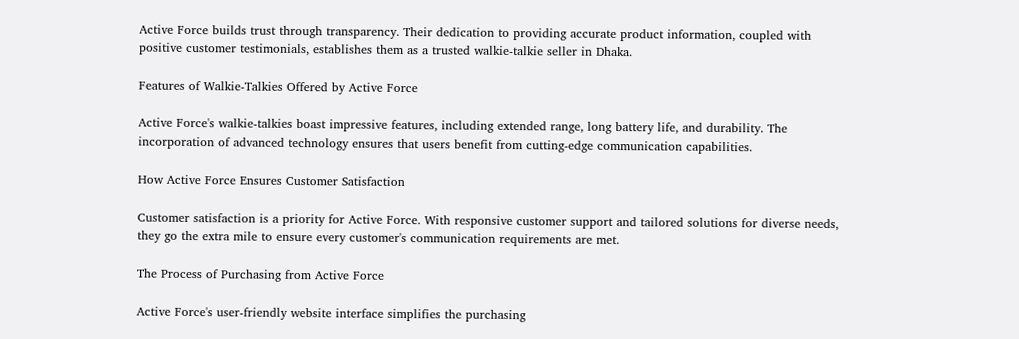Active Force builds trust through transparency. Their dedication to providing accurate product information, coupled with positive customer testimonials, establishes them as a trusted walkie-talkie seller in Dhaka.

Features of Walkie-Talkies Offered by Active Force

Active Force's walkie-talkies boast impressive features, including extended range, long battery life, and durability. The incorporation of advanced technology ensures that users benefit from cutting-edge communication capabilities.

How Active Force Ensures Customer Satisfaction

Customer satisfaction is a priority for Active Force. With responsive customer support and tailored solutions for diverse needs, they go the extra mile to ensure every customer's communication requirements are met.

The Process of Purchasing from Active Force

Active Force's user-friendly website interface simplifies the purchasing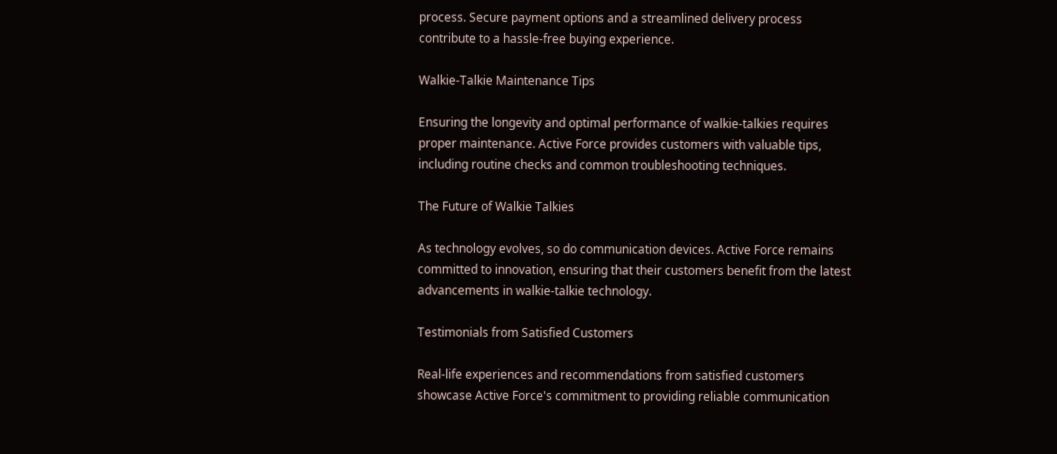process. Secure payment options and a streamlined delivery process contribute to a hassle-free buying experience.

Walkie-Talkie Maintenance Tips

Ensuring the longevity and optimal performance of walkie-talkies requires proper maintenance. Active Force provides customers with valuable tips, including routine checks and common troubleshooting techniques.

The Future of Walkie Talkies

As technology evolves, so do communication devices. Active Force remains committed to innovation, ensuring that their customers benefit from the latest advancements in walkie-talkie technology.

Testimonials from Satisfied Customers

Real-life experiences and recommendations from satisfied customers showcase Active Force's commitment to providing reliable communication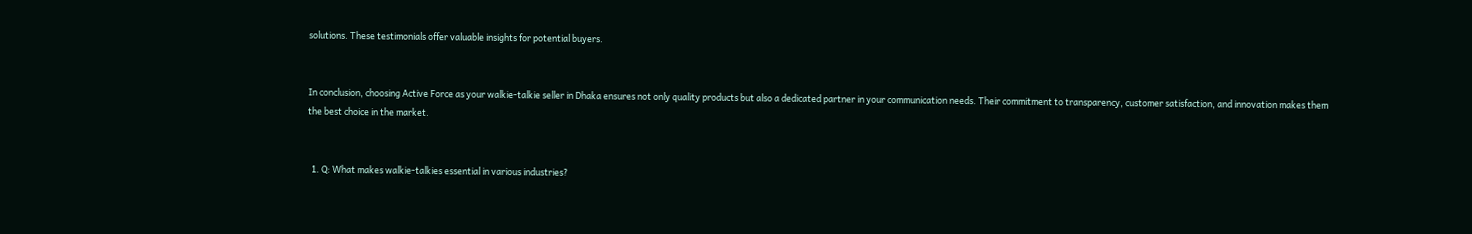solutions. These testimonials offer valuable insights for potential buyers.


In conclusion, choosing Active Force as your walkie-talkie seller in Dhaka ensures not only quality products but also a dedicated partner in your communication needs. Their commitment to transparency, customer satisfaction, and innovation makes them the best choice in the market.


  1. Q: What makes walkie-talkies essential in various industries?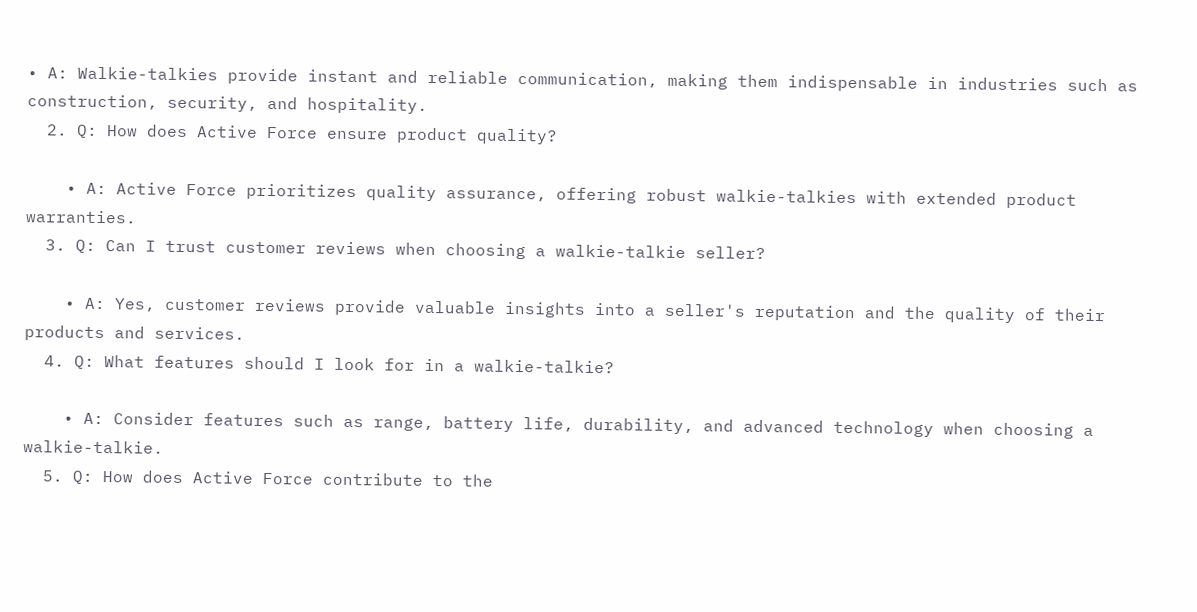• A: Walkie-talkies provide instant and reliable communication, making them indispensable in industries such as construction, security, and hospitality.
  2. Q: How does Active Force ensure product quality?

    • A: Active Force prioritizes quality assurance, offering robust walkie-talkies with extended product warranties.
  3. Q: Can I trust customer reviews when choosing a walkie-talkie seller?

    • A: Yes, customer reviews provide valuable insights into a seller's reputation and the quality of their products and services.
  4. Q: What features should I look for in a walkie-talkie?

    • A: Consider features such as range, battery life, durability, and advanced technology when choosing a walkie-talkie.
  5. Q: How does Active Force contribute to the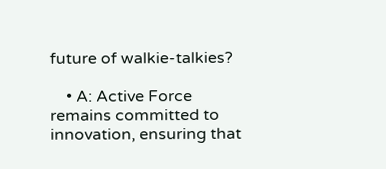future of walkie-talkies?

    • A: Active Force remains committed to innovation, ensuring that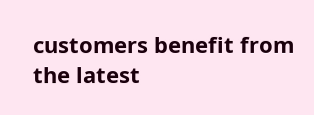customers benefit from the latest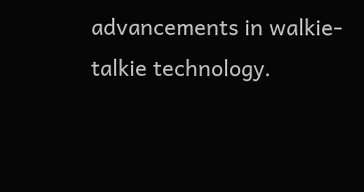advancements in walkie-talkie technology.